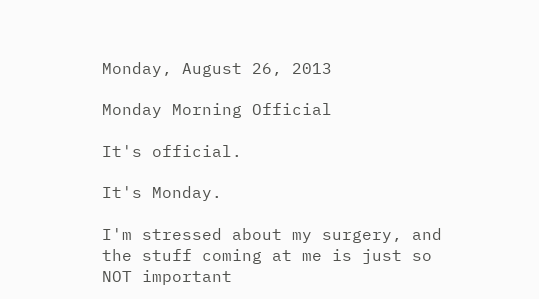Monday, August 26, 2013

Monday Morning Official

It's official.

It's Monday.

I'm stressed about my surgery, and the stuff coming at me is just so NOT important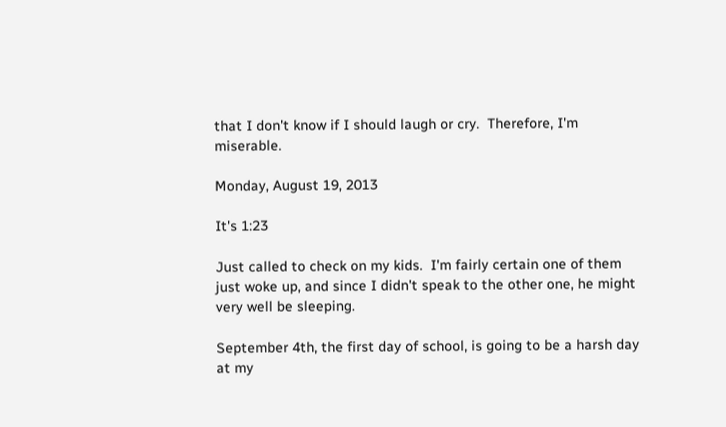that I don't know if I should laugh or cry.  Therefore, I'm miserable.

Monday, August 19, 2013

It's 1:23

Just called to check on my kids.  I'm fairly certain one of them just woke up, and since I didn't speak to the other one, he might very well be sleeping.

September 4th, the first day of school, is going to be a harsh day at my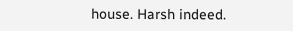house. Harsh indeed.